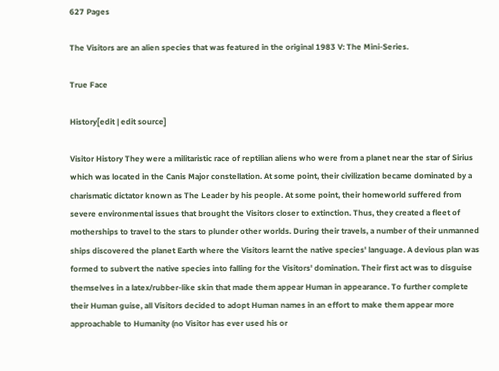627 Pages

The Visitors are an alien species that was featured in the original 1983 V: The Mini-Series.

True Face

History[edit | edit source]

Visitor History They were a militaristic race of reptilian aliens who were from a planet near the star of Sirius which was located in the Canis Major constellation. At some point, their civilization became dominated by a charismatic dictator known as The Leader by his people. At some point, their homeworld suffered from severe environmental issues that brought the Visitors closer to extinction. Thus, they created a fleet of motherships to travel to the stars to plunder other worlds. During their travels, a number of their unmanned ships discovered the planet Earth where the Visitors learnt the native species' language. A devious plan was formed to subvert the native species into falling for the Visitors' domination. Their first act was to disguise themselves in a latex/rubber-like skin that made them appear Human in appearance. To further complete their Human guise, all Visitors decided to adopt Human names in an effort to make them appear more approachable to Humanity (no Visitor has ever used his or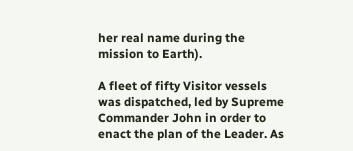her real name during the mission to Earth).

A fleet of fifty Visitor vessels was dispatched, led by Supreme Commander John in order to enact the plan of the Leader. As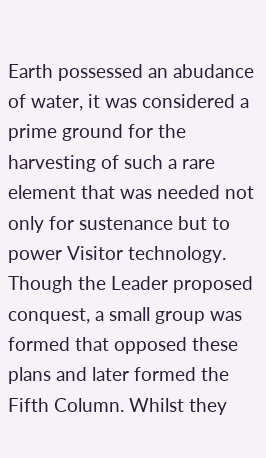Earth possessed an abudance of water, it was considered a prime ground for the harvesting of such a rare element that was needed not only for sustenance but to power Visitor technology. Though the Leader proposed conquest, a small group was formed that opposed these plans and later formed the Fifth Column. Whilst they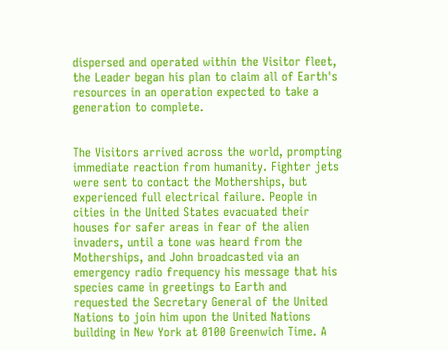dispersed and operated within the Visitor fleet, the Leader began his plan to claim all of Earth's resources in an operation expected to take a generation to complete.


The Visitors arrived across the world, prompting immediate reaction from humanity. Fighter jets were sent to contact the Motherships, but experienced full electrical failure. People in cities in the United States evacuated their houses for safer areas in fear of the alien invaders, until a tone was heard from the Motherships, and John broadcasted via an emergency radio frequency his message that his species came in greetings to Earth and requested the Secretary General of the United Nations to join him upon the United Nations building in New York at 0100 Greenwich Time. A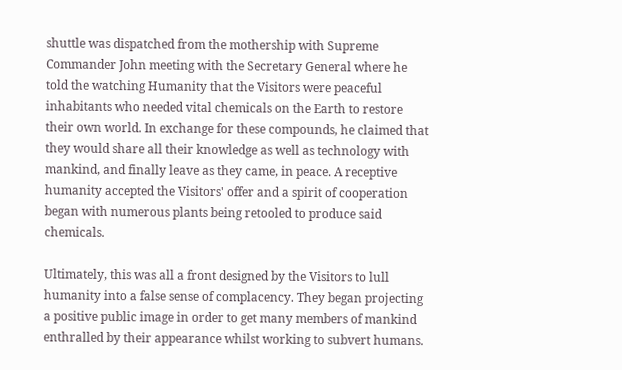shuttle was dispatched from the mothership with Supreme Commander John meeting with the Secretary General where he told the watching Humanity that the Visitors were peaceful inhabitants who needed vital chemicals on the Earth to restore their own world. In exchange for these compounds, he claimed that they would share all their knowledge as well as technology with mankind, and finally leave as they came, in peace. A receptive humanity accepted the Visitors' offer and a spirit of cooperation began with numerous plants being retooled to produce said chemicals.

Ultimately, this was all a front designed by the Visitors to lull humanity into a false sense of complacency. They began projecting a positive public image in order to get many members of mankind enthralled by their appearance whilst working to subvert humans.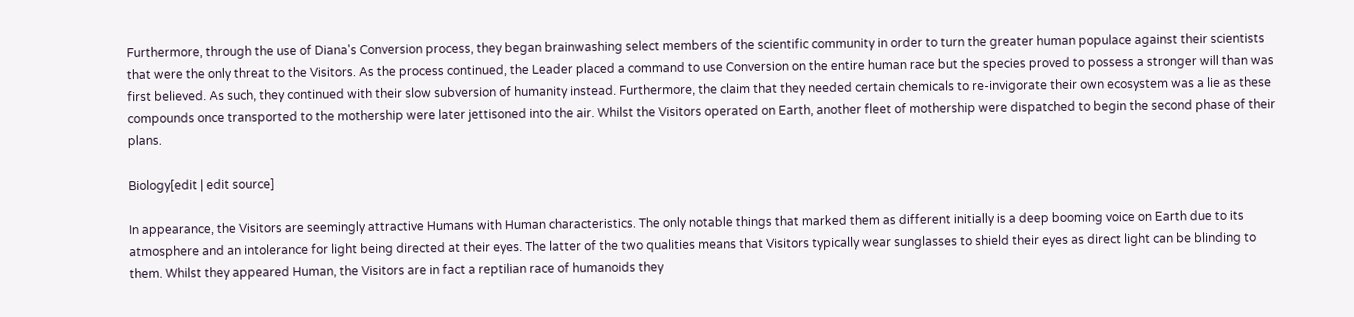Furthermore, through the use of Diana's Conversion process, they began brainwashing select members of the scientific community in order to turn the greater human populace against their scientists that were the only threat to the Visitors. As the process continued, the Leader placed a command to use Conversion on the entire human race but the species proved to possess a stronger will than was first believed. As such, they continued with their slow subversion of humanity instead. Furthermore, the claim that they needed certain chemicals to re-invigorate their own ecosystem was a lie as these compounds once transported to the mothership were later jettisoned into the air. Whilst the Visitors operated on Earth, another fleet of mothership were dispatched to begin the second phase of their plans.

Biology[edit | edit source]

In appearance, the Visitors are seemingly attractive Humans with Human characteristics. The only notable things that marked them as different initially is a deep booming voice on Earth due to its atmosphere and an intolerance for light being directed at their eyes. The latter of the two qualities means that Visitors typically wear sunglasses to shield their eyes as direct light can be blinding to them. Whilst they appeared Human, the Visitors are in fact a reptilian race of humanoids they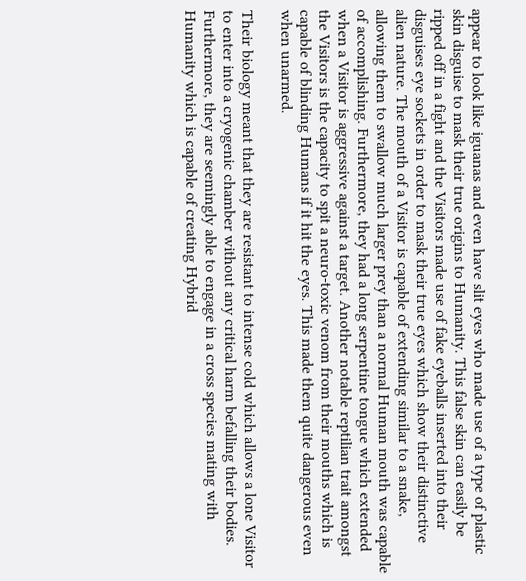appear to look like iguanas and even have slit eyes who made use of a type of plastic skin disguise to mask their true origins to Humanity. This false skin can easily be ripped off in a fight and the Visitors made use of fake eyeballs inserted into their disguises eye sockets in order to mask their true eyes which show their distinctive alien nature. The mouth of a Visitor is capable of extending similar to a snake, allowing them to swallow much larger prey than a normal Human mouth was capable of accomplishing. Furthermore, they had a long serpentine tongue which extended when a Visitor is aggressive against a target. Another notable reptilian trait amongst the Visitors is the capacity to spit a neuro-toxic venom from their mouths which is capable of blinding Humans if it hit the eyes. This made them quite dangerous even when unarmed.

Their biology meant that they are resistant to intense cold which allows a lone Visitor to enter into a cryogenic chamber without any critical harm befalling their bodies. Furthermore, they are seemingly able to engage in a cross species mating with Humanity which is capable of creating Hybrid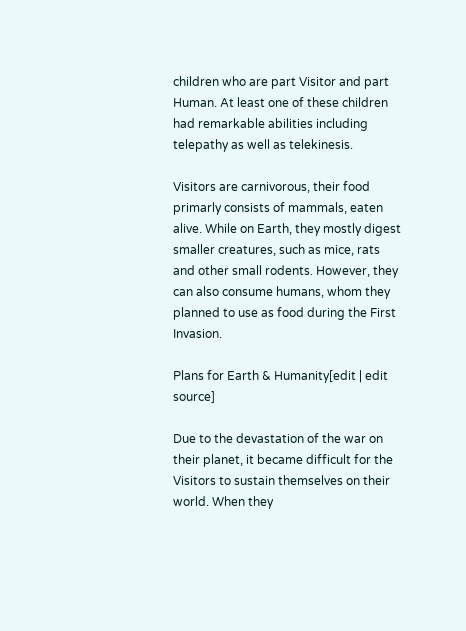children who are part Visitor and part Human. At least one of these children had remarkable abilities including telepathy as well as telekinesis.

Visitors are carnivorous, their food primarly consists of mammals, eaten alive. While on Earth, they mostly digest smaller creatures, such as mice, rats and other small rodents. However, they can also consume humans, whom they planned to use as food during the First Invasion.

Plans for Earth & Humanity[edit | edit source]

Due to the devastation of the war on their planet, it became difficult for the Visitors to sustain themselves on their world. When they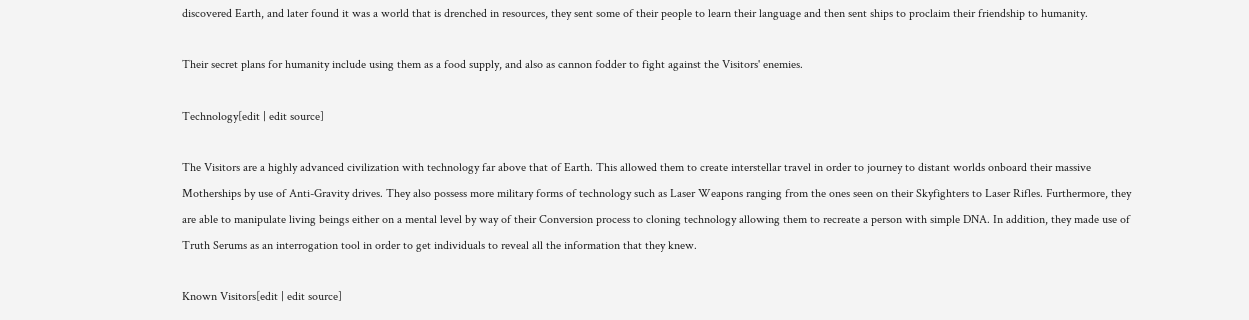discovered Earth, and later found it was a world that is drenched in resources, they sent some of their people to learn their language and then sent ships to proclaim their friendship to humanity.

Their secret plans for humanity include using them as a food supply, and also as cannon fodder to fight against the Visitors' enemies.

Technology[edit | edit source]

The Visitors are a highly advanced civilization with technology far above that of Earth. This allowed them to create interstellar travel in order to journey to distant worlds onboard their massive Motherships by use of Anti-Gravity drives. They also possess more military forms of technology such as Laser Weapons ranging from the ones seen on their Skyfighters to Laser Rifles. Furthermore, they are able to manipulate living beings either on a mental level by way of their Conversion process to cloning technology allowing them to recreate a person with simple DNA. In addition, they made use of Truth Serums as an interrogation tool in order to get individuals to reveal all the information that they knew.

Known Visitors[edit | edit source]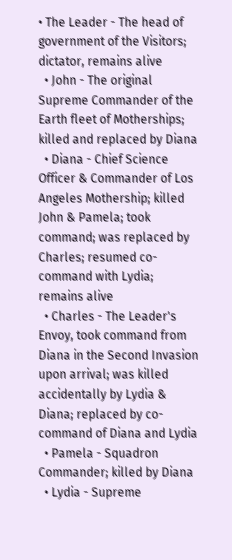• The Leader - The head of government of the Visitors; dictator, remains alive
  • John - The original Supreme Commander of the Earth fleet of Motherships; killed and replaced by Diana
  • Diana - Chief Science Officer & Commander of Los Angeles Mothership; killed John & Pamela; took command; was replaced by Charles; resumed co-command with Lydia; remains alive
  • Charles - The Leader's Envoy, took command from Diana in the Second Invasion upon arrival; was killed accidentally by Lydia & Diana; replaced by co-command of Diana and Lydia
  • Pamela - Squadron Commander; killed by Diana
  • Lydia - Supreme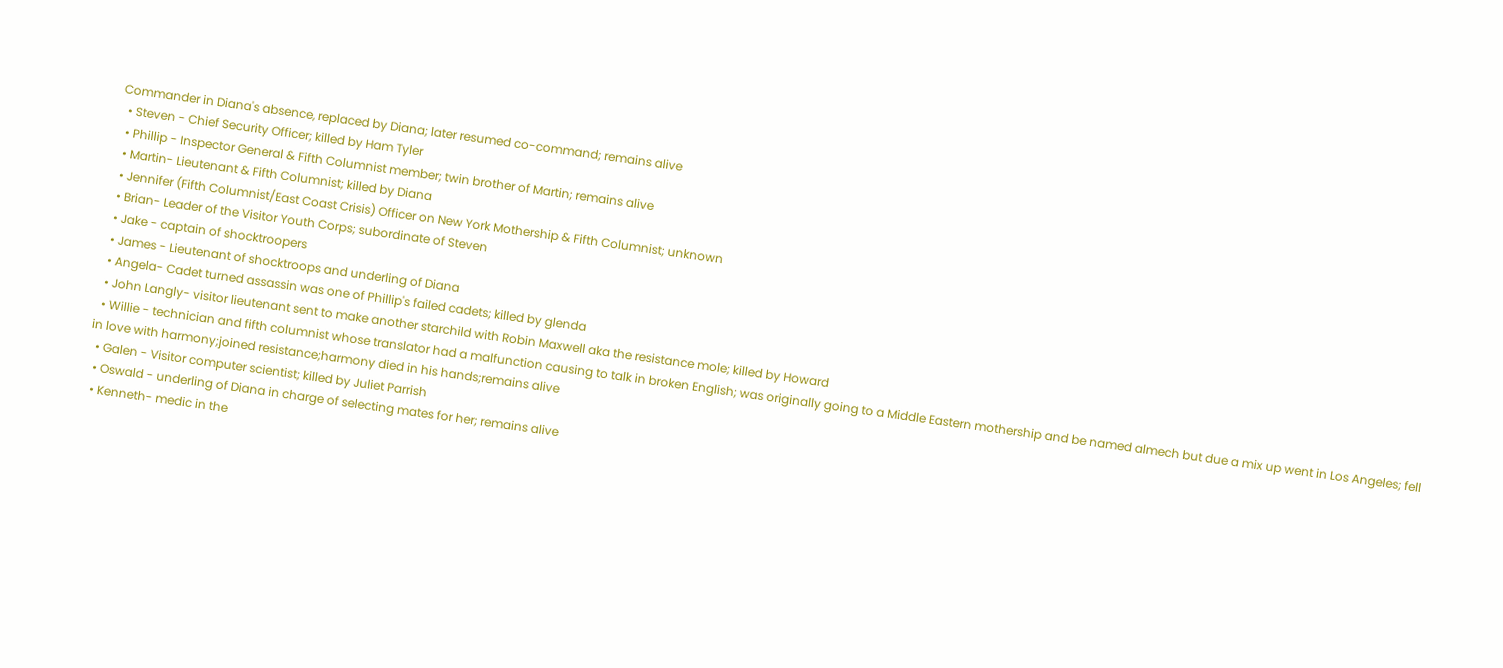Commander in Diana's absence, replaced by Diana; later resumed co-command; remains alive
  • Steven - Chief Security Officer; killed by Ham Tyler
  • Phillip - Inspector General & Fifth Columnist member; twin brother of Martin; remains alive
  • Martin- Lieutenant & Fifth Columnist; killed by Diana
  • Jennifer (Fifth Columnist/East Coast Crisis) Officer on New York Mothership & Fifth Columnist; unknown
  • Brian- Leader of the Visitor Youth Corps; subordinate of Steven
  • Jake - captain of shocktroopers
  • James - Lieutenant of shocktroops and underling of Diana
  • Angela- Cadet turned assassin was one of Phillip's failed cadets; killed by glenda
  • John Langly- visitor lieutenant sent to make another starchild with Robin Maxwell aka the resistance mole; killed by Howard
  • Willie - technician and fifth columnist whose translator had a malfunction causing to talk in broken English; was originally going to a Middle Eastern mothership and be named almech but due a mix up went in Los Angeles; fell in love with harmony;joined resistance;harmony died in his hands;remains alive
  • Galen - Visitor computer scientist; killed by Juliet Parrish
  • Oswald - underling of Diana in charge of selecting mates for her; remains alive
  • Kenneth- medic in the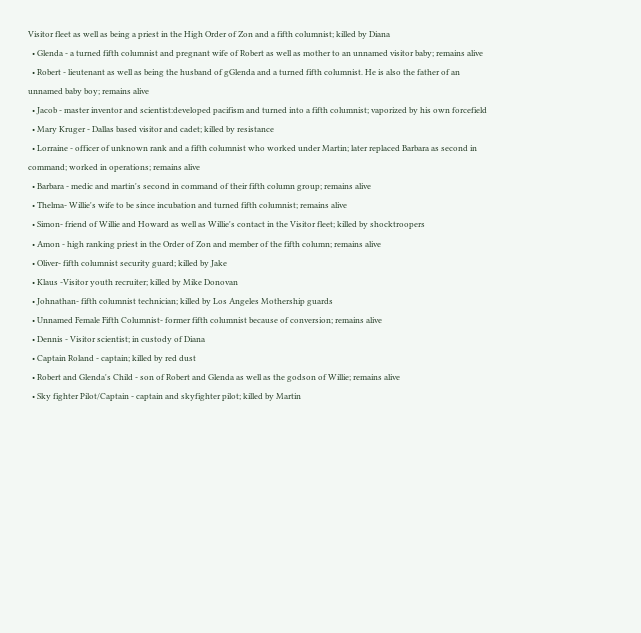Visitor fleet as well as being a priest in the High Order of Zon and a fifth columnist; killed by Diana
  • Glenda - a turned fifth columnist and pregnant wife of Robert as well as mother to an unnamed visitor baby; remains alive
  • Robert - lieutenant as well as being the husband of gGlenda and a turned fifth columnist. He is also the father of an unnamed baby boy; remains alive
  • Jacob - master inventor and scientist:developed pacifism and turned into a fifth columnist; vaporized by his own forcefield
  • Mary Kruger - Dallas based visitor and cadet; killed by resistance
  • Lorraine - officer of unknown rank and a fifth columnist who worked under Martin; later replaced Barbara as second in command; worked in operations; remains alive
  • Barbara - medic and martin's second in command of their fifth column group; remains alive
  • Thelma- Willie's wife to be since incubation and turned fifth columnist; remains alive
  • Simon- friend of Willie and Howard as well as Willie's contact in the Visitor fleet; killed by shocktroopers
  • Amon - high ranking priest in the Order of Zon and member of the fifth column; remains alive
  • Oliver- fifth columnist security guard; killed by Jake
  • Klaus -Visitor youth recruiter; killed by Mike Donovan
  • Johnathan- fifth columnist technician; killed by Los Angeles Mothership guards
  • Unnamed Female Fifth Columnist- former fifth columnist because of conversion; remains alive
  • Dennis - Visitor scientist; in custody of Diana
  • Captain Roland - captain; killed by red dust
  • Robert and Glenda's Child - son of Robert and Glenda as well as the godson of Willie; remains alive
  • Sky fighter Pilot/Captain - captain and skyfighter pilot; killed by Martin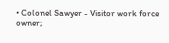• Colonel Sawyer - Visitor work force owner;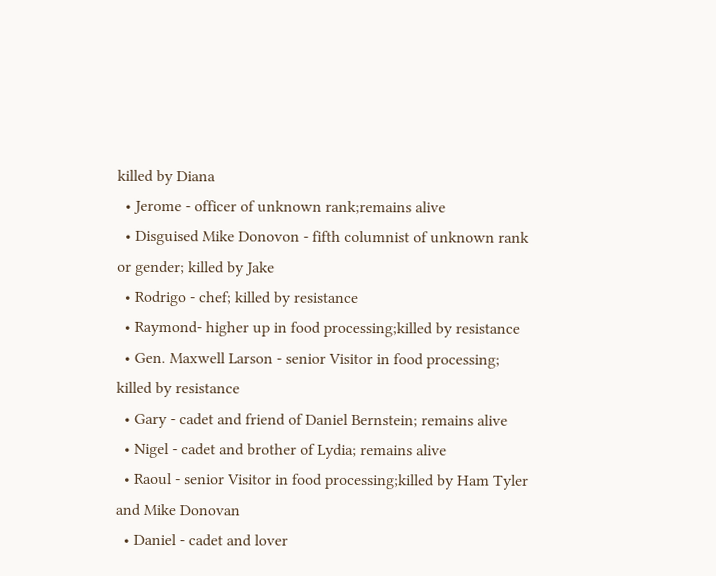killed by Diana
  • Jerome - officer of unknown rank;remains alive
  • Disguised Mike Donovon - fifth columnist of unknown rank or gender; killed by Jake
  • Rodrigo - chef; killed by resistance
  • Raymond- higher up in food processing;killed by resistance
  • Gen. Maxwell Larson - senior Visitor in food processing; killed by resistance
  • Gary - cadet and friend of Daniel Bernstein; remains alive
  • Nigel - cadet and brother of Lydia; remains alive
  • Raoul - senior Visitor in food processing;killed by Ham Tyler and Mike Donovan
  • Daniel - cadet and lover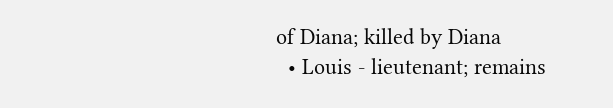of Diana; killed by Diana
  • Louis - lieutenant; remains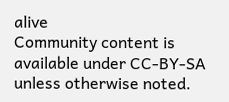alive
Community content is available under CC-BY-SA unless otherwise noted.